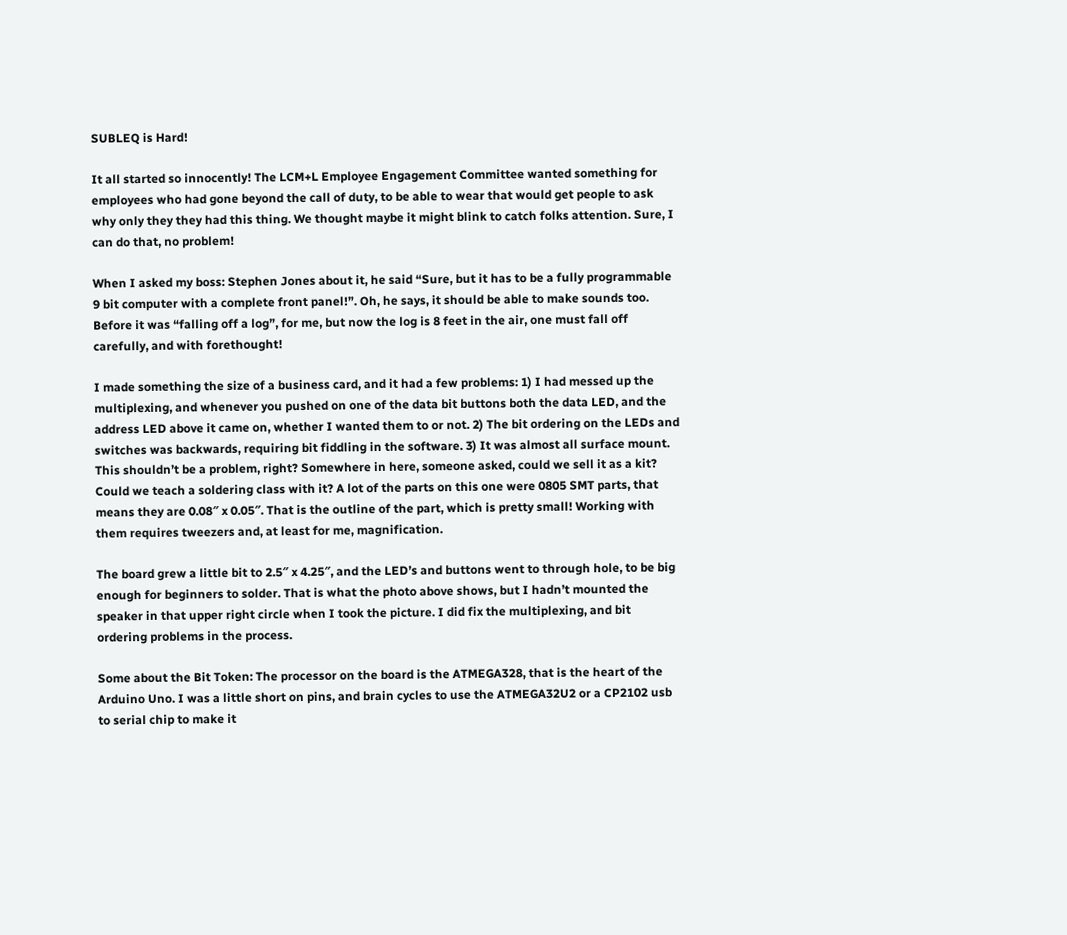SUBLEQ is Hard!

It all started so innocently! The LCM+L Employee Engagement Committee wanted something for employees who had gone beyond the call of duty, to be able to wear that would get people to ask why only they they had this thing. We thought maybe it might blink to catch folks attention. Sure, I can do that, no problem!

When I asked my boss: Stephen Jones about it, he said “Sure, but it has to be a fully programmable 9 bit computer with a complete front panel!”. Oh, he says, it should be able to make sounds too. Before it was “falling off a log”, for me, but now the log is 8 feet in the air, one must fall off carefully, and with forethought!

I made something the size of a business card, and it had a few problems: 1) I had messed up the multiplexing, and whenever you pushed on one of the data bit buttons both the data LED, and the address LED above it came on, whether I wanted them to or not. 2) The bit ordering on the LEDs and switches was backwards, requiring bit fiddling in the software. 3) It was almost all surface mount. This shouldn’t be a problem, right? Somewhere in here, someone asked, could we sell it as a kit? Could we teach a soldering class with it? A lot of the parts on this one were 0805 SMT parts, that means they are 0.08″ x 0.05″. That is the outline of the part, which is pretty small! Working with them requires tweezers and, at least for me, magnification.

The board grew a little bit to 2.5″ x 4.25″, and the LED’s and buttons went to through hole, to be big enough for beginners to solder. That is what the photo above shows, but I hadn’t mounted the speaker in that upper right circle when I took the picture. I did fix the multiplexing, and bit ordering problems in the process.

Some about the Bit Token: The processor on the board is the ATMEGA328, that is the heart of the Arduino Uno. I was a little short on pins, and brain cycles to use the ATMEGA32U2 or a CP2102 usb to serial chip to make it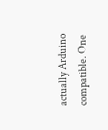actually Arduino compatible. One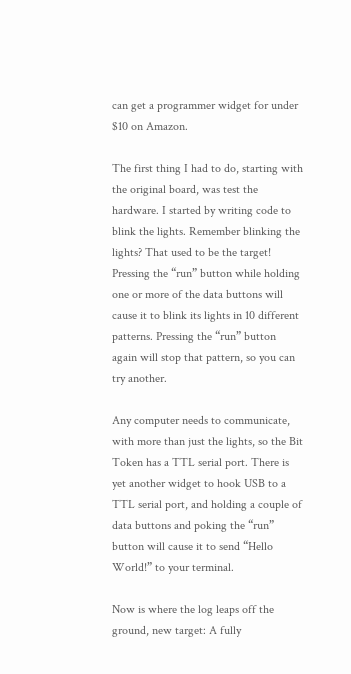can get a programmer widget for under $10 on Amazon.

The first thing I had to do, starting with the original board, was test the hardware. I started by writing code to blink the lights. Remember blinking the lights? That used to be the target! Pressing the “run” button while holding one or more of the data buttons will cause it to blink its lights in 10 different patterns. Pressing the “run” button again will stop that pattern, so you can try another.

Any computer needs to communicate, with more than just the lights, so the Bit Token has a TTL serial port. There is yet another widget to hook USB to a TTL serial port, and holding a couple of data buttons and poking the “run” button will cause it to send “Hello World!” to your terminal.

Now is where the log leaps off the ground, new target: A fully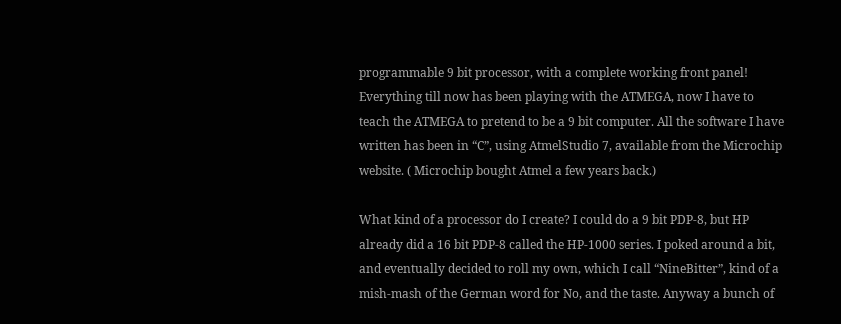programmable 9 bit processor, with a complete working front panel! Everything till now has been playing with the ATMEGA, now I have to teach the ATMEGA to pretend to be a 9 bit computer. All the software I have written has been in “C”, using AtmelStudio 7, available from the Microchip website. ( Microchip bought Atmel a few years back.)

What kind of a processor do I create? I could do a 9 bit PDP-8, but HP already did a 16 bit PDP-8 called the HP-1000 series. I poked around a bit, and eventually decided to roll my own, which I call “NineBitter”, kind of a mish-mash of the German word for No, and the taste. Anyway a bunch of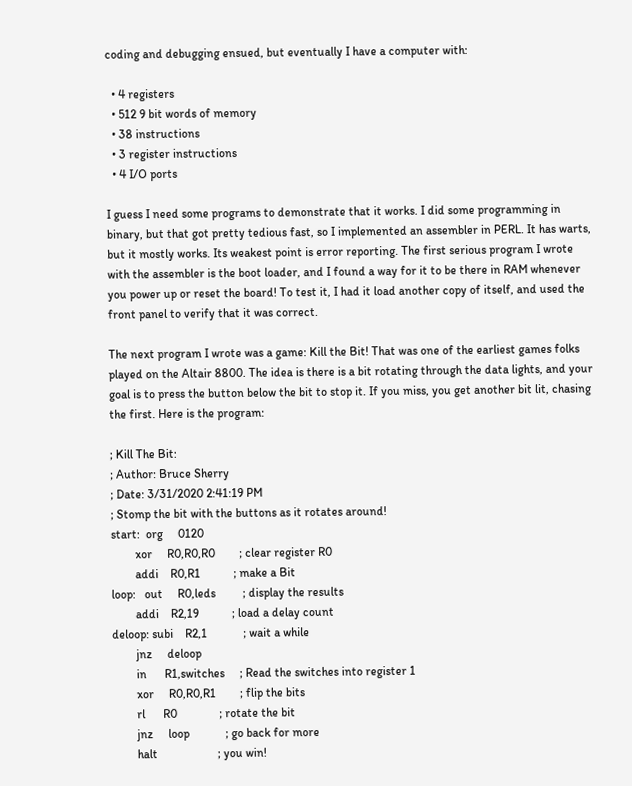coding and debugging ensued, but eventually I have a computer with:

  • 4 registers
  • 512 9 bit words of memory
  • 38 instructions
  • 3 register instructions
  • 4 I/O ports

I guess I need some programs to demonstrate that it works. I did some programming in binary, but that got pretty tedious fast, so I implemented an assembler in PERL. It has warts, but it mostly works. Its weakest point is error reporting. The first serious program I wrote with the assembler is the boot loader, and I found a way for it to be there in RAM whenever you power up or reset the board! To test it, I had it load another copy of itself, and used the front panel to verify that it was correct.

The next program I wrote was a game: Kill the Bit! That was one of the earliest games folks played on the Altair 8800. The idea is there is a bit rotating through the data lights, and your goal is to press the button below the bit to stop it. If you miss, you get another bit lit, chasing the first. Here is the program:

; Kill The Bit:
; Author: Bruce Sherry
; Date: 3/31/2020 2:41:19 PM
; Stomp the bit with the buttons as it rotates around!
start:  org     0120
        xor     R0,R0,R0        ; clear register R0
        addi    R0,R1           ; make a Bit
loop:   out     R0,leds         ; display the results
        addi    R2,19           ; load a delay count
deloop: subi    R2,1            ; wait a while
        jnz     deloop
        in      R1,switches     ; Read the switches into register 1
        xor     R0,R0,R1        ; flip the bits
        rl      R0              ; rotate the bit
        jnz     loop            ; go back for more
        halt                    ; you win!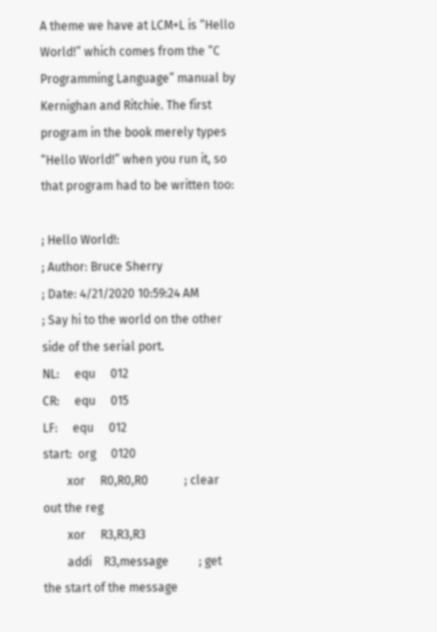A theme we have at LCM+L is “Hello World!” which comes from the “C Programming Language” manual by Kernighan and Ritchie. The first program in the book merely types “Hello World!” when you run it, so that program had to be written too:

; Hello World!:
; Author: Bruce Sherry
; Date: 4/21/2020 10:59:24 AM
; Say hi to the world on the other side of the serial port.
NL:     equ     012
CR:     equ     015
LF:     equ     012
start:  org     0120
        xor     R0,R0,R0            ; clear out the reg
        xor     R3,R3,R3
        addi    R3,message          ; get the start of the message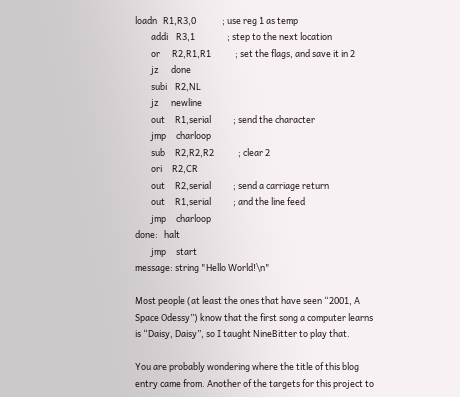loadn   R1,R3,0             ; use reg 1 as temp
        addi    R3,1                ; step to the next location
        or      R2,R1,R1            ; set the flags, and save it in 2
        jz      done
        subi    R2,NL
        jz      newline
        out     R1,serial           ; send the character
        jmp     charloop
        sub     R2,R2,R2            ; clear 2
        ori     R2,CR
        out     R2,serial           ; send a carriage return
        out     R1,serial           ; and the line feed
        jmp     charloop
done:   halt
        jmp     start
message: string "Hello World!\n"

Most people (at least the ones that have seen “2001, A Space Odessy”) know that the first song a computer learns is “Daisy, Daisy”, so I taught NineBitter to play that.

You are probably wondering where the title of this blog entry came from. Another of the targets for this project to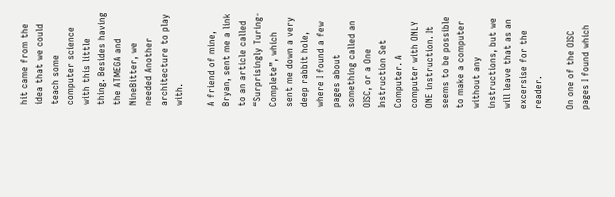hit came from the idea that we could teach some computer science with this little thing. Besides having the ATMEGA and NineBitter, we needed Another architecture to play with.

A friend of mine, Bryan, sent me a link to an article called “Surprisingly Turing-Complete”, which sent me down a very deep rabbit hole, where I found a few pages about something called an OISC, or a One Instruction Set Computer. A computer with ONLY ONE instruction. It seems to be possible to make a computer without any instructions, but we will leave that as an excersise for the reader.

On one of the OISC pages I found which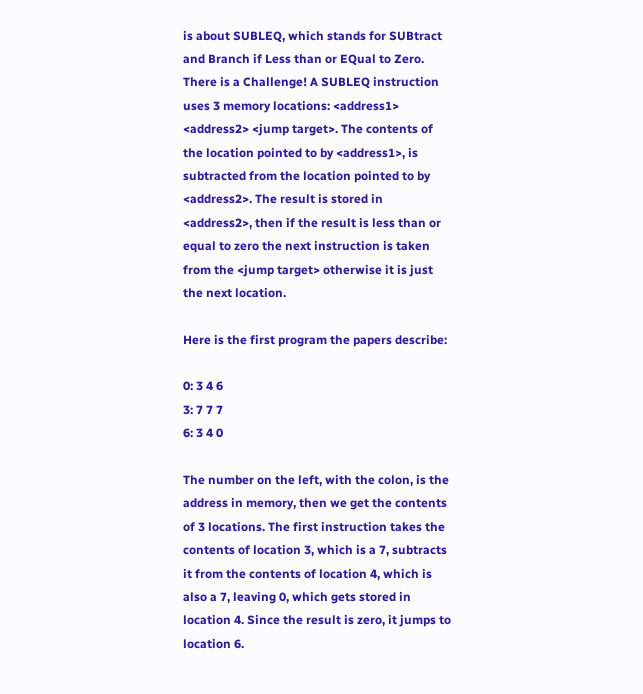is about SUBLEQ, which stands for SUBtract and Branch if Less than or EQual to Zero. There is a Challenge! A SUBLEQ instruction uses 3 memory locations: <address1> <address2> <jump target>. The contents of the location pointed to by <address1>, is subtracted from the location pointed to by <address2>. The result is stored in <address2>, then if the result is less than or equal to zero the next instruction is taken from the <jump target> otherwise it is just the next location.

Here is the first program the papers describe:

0: 3 4 6
3: 7 7 7
6: 3 4 0

The number on the left, with the colon, is the address in memory, then we get the contents of 3 locations. The first instruction takes the contents of location 3, which is a 7, subtracts it from the contents of location 4, which is also a 7, leaving 0, which gets stored in location 4. Since the result is zero, it jumps to location 6.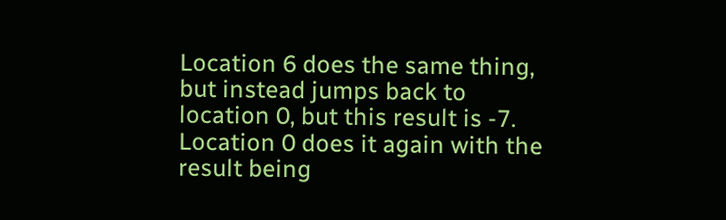Location 6 does the same thing, but instead jumps back to location 0, but this result is -7. Location 0 does it again with the result being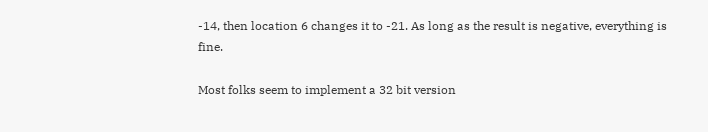-14, then location 6 changes it to -21. As long as the result is negative, everything is fine.

Most folks seem to implement a 32 bit version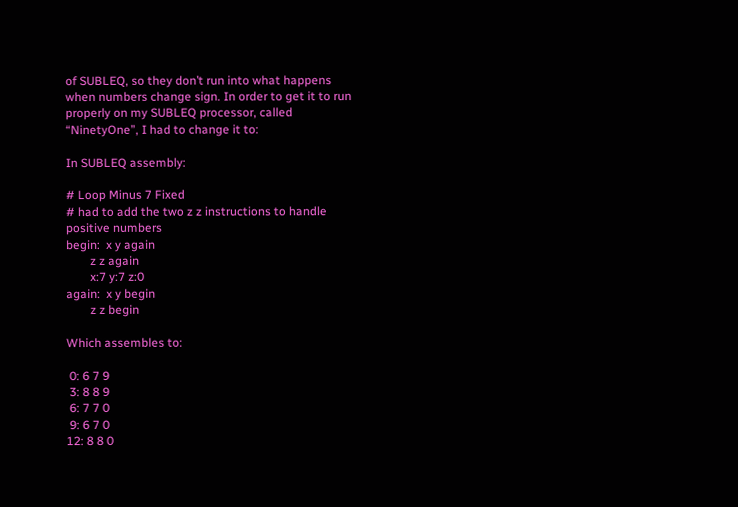of SUBLEQ, so they don’t run into what happens when numbers change sign. In order to get it to run properly on my SUBLEQ processor, called “NinetyOne”, I had to change it to:

In SUBLEQ assembly:

# Loop Minus 7 Fixed
# had to add the two z z instructions to handle positive numbers
begin:  x y again
        z z again
        x:7 y:7 z:0
again:  x y begin
        z z begin

Which assembles to:

 0: 6 7 9
 3: 8 8 9
 6: 7 7 0
 9: 6 7 0
12: 8 8 0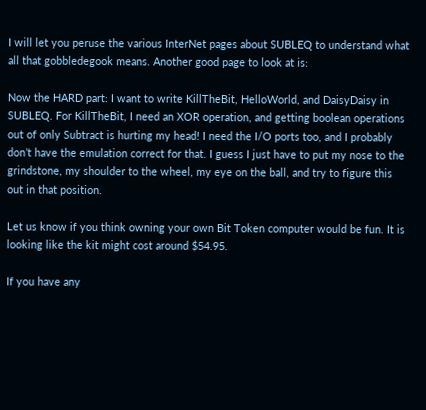I will let you peruse the various InterNet pages about SUBLEQ to understand what all that gobbledegook means. Another good page to look at is:

Now the HARD part: I want to write KillTheBit, HelloWorld, and DaisyDaisy in SUBLEQ. For KillTheBit, I need an XOR operation, and getting boolean operations out of only Subtract is hurting my head! I need the I/O ports too, and I probably don’t have the emulation correct for that. I guess I just have to put my nose to the grindstone, my shoulder to the wheel, my eye on the ball, and try to figure this out in that position.

Let us know if you think owning your own Bit Token computer would be fun. It is looking like the kit might cost around $54.95.

If you have any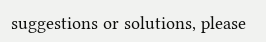suggestions or solutions, please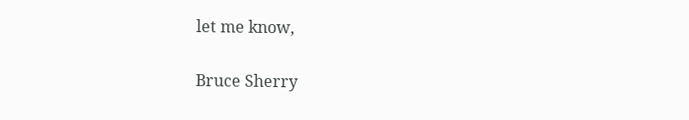let me know,

Bruce Sherry